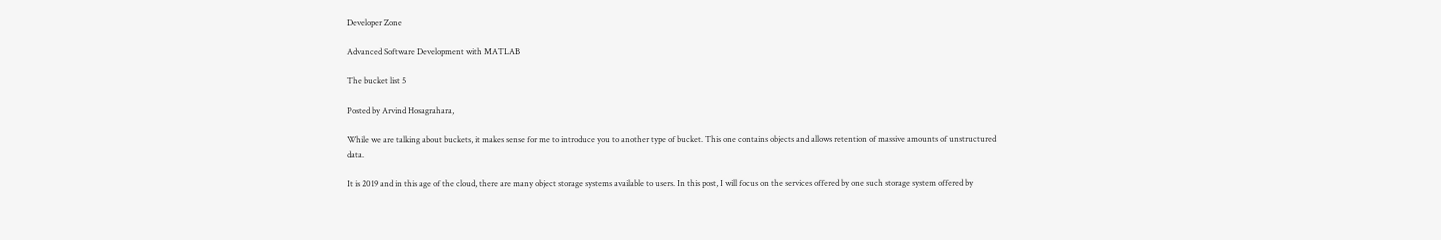Developer Zone

Advanced Software Development with MATLAB

The bucket list 5

Posted by Arvind Hosagrahara,

While we are talking about buckets, it makes sense for me to introduce you to another type of bucket. This one contains objects and allows retention of massive amounts of unstructured data.

It is 2019 and in this age of the cloud, there are many object storage systems available to users. In this post, I will focus on the services offered by one such storage system offered by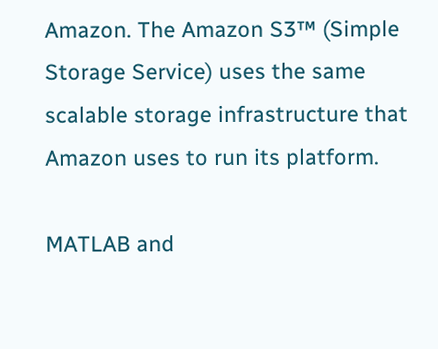Amazon. The Amazon S3™ (Simple Storage Service) uses the same scalable storage infrastructure that Amazon uses to run its platform.

MATLAB and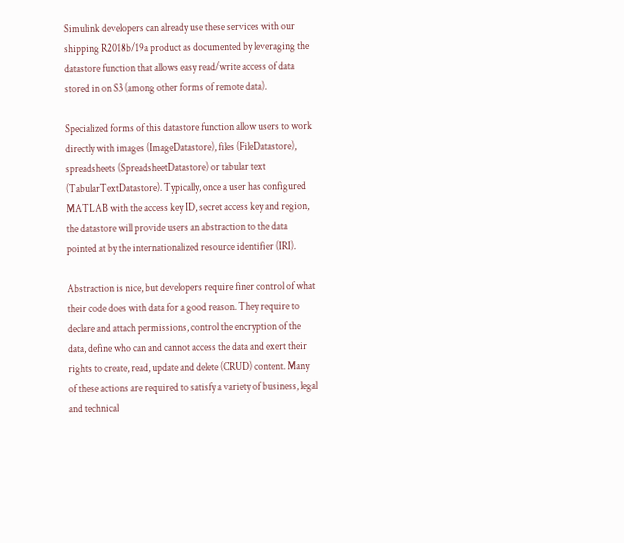Simulink developers can already use these services with our shipping R2018b/19a product as documented by leveraging the datastore function that allows easy read/write access of data stored in on S3 (among other forms of remote data).

Specialized forms of this datastore function allow users to work directly with images (ImageDatastore), files (FileDatastore), spreadsheets (SpreadsheetDatastore) or tabular text (TabularTextDatastore). Typically, once a user has configured MATLAB with the access key ID, secret access key and region, the datastore will provide users an abstraction to the data pointed at by the internationalized resource identifier (IRI).

Abstraction is nice, but developers require finer control of what their code does with data for a good reason. They require to declare and attach permissions, control the encryption of the data, define who can and cannot access the data and exert their rights to create, read, update and delete (CRUD) content. Many of these actions are required to satisfy a variety of business, legal and technical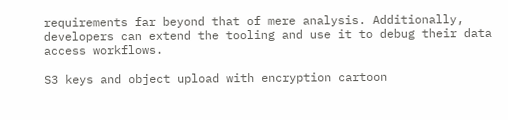requirements far beyond that of mere analysis. Additionally, developers can extend the tooling and use it to debug their data access workflows.

S3 keys and object upload with encryption cartoon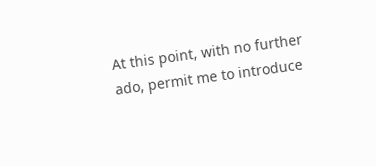At this point, with no further ado, permit me to introduce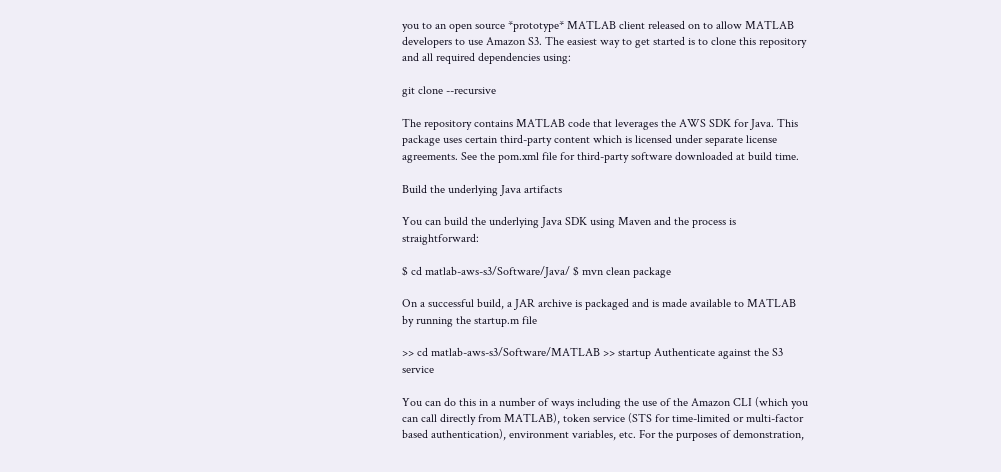you to an open source *prototype* MATLAB client released on to allow MATLAB developers to use Amazon S3. The easiest way to get started is to clone this repository and all required dependencies using:

git clone --recursive

The repository contains MATLAB code that leverages the AWS SDK for Java. This package uses certain third-party content which is licensed under separate license agreements. See the pom.xml file for third-party software downloaded at build time.

Build the underlying Java artifacts

You can build the underlying Java SDK using Maven and the process is straightforward:

$ cd matlab-aws-s3/Software/Java/ $ mvn clean package

On a successful build, a JAR archive is packaged and is made available to MATLAB by running the startup.m file

>> cd matlab-aws-s3/Software/MATLAB >> startup Authenticate against the S3 service

You can do this in a number of ways including the use of the Amazon CLI (which you can call directly from MATLAB), token service (STS for time-limited or multi-factor based authentication), environment variables, etc. For the purposes of demonstration,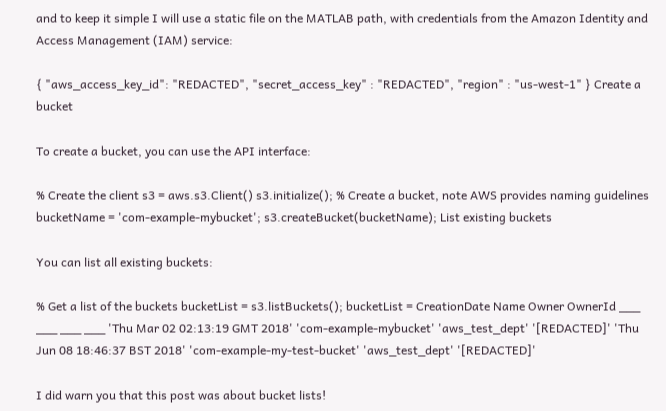and to keep it simple I will use a static file on the MATLAB path, with credentials from the Amazon Identity and Access Management (IAM) service:

{ "aws_access_key_id": "REDACTED", "secret_access_key" : "REDACTED", "region" : "us-west-1" } Create a bucket

To create a bucket, you can use the API interface:

% Create the client s3 = aws.s3.Client() s3.initialize(); % Create a bucket, note AWS provides naming guidelines bucketName = 'com-example-mybucket'; s3.createBucket(bucketName); List existing buckets

You can list all existing buckets:

% Get a list of the buckets bucketList = s3.listBuckets(); bucketList = CreationDate Name Owner OwnerId ___ ___ ___ ___ 'Thu Mar 02 02:13:19 GMT 2018' 'com-example-mybucket' 'aws_test_dept' '[REDACTED]' 'Thu Jun 08 18:46:37 BST 2018' 'com-example-my-test-bucket' 'aws_test_dept' '[REDACTED]'

I did warn you that this post was about bucket lists!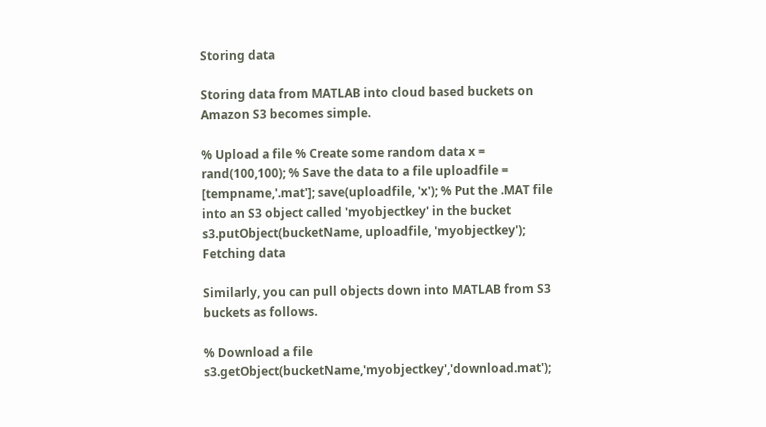Storing data

Storing data from MATLAB into cloud based buckets on Amazon S3 becomes simple.

% Upload a file % Create some random data x = rand(100,100); % Save the data to a file uploadfile = [tempname,'.mat']; save(uploadfile, 'x'); % Put the .MAT file into an S3 object called 'myobjectkey' in the bucket s3.putObject(bucketName, uploadfile, 'myobjectkey'); Fetching data

Similarly, you can pull objects down into MATLAB from S3 buckets as follows.

% Download a file s3.getObject(bucketName,'myobjectkey','download.mat');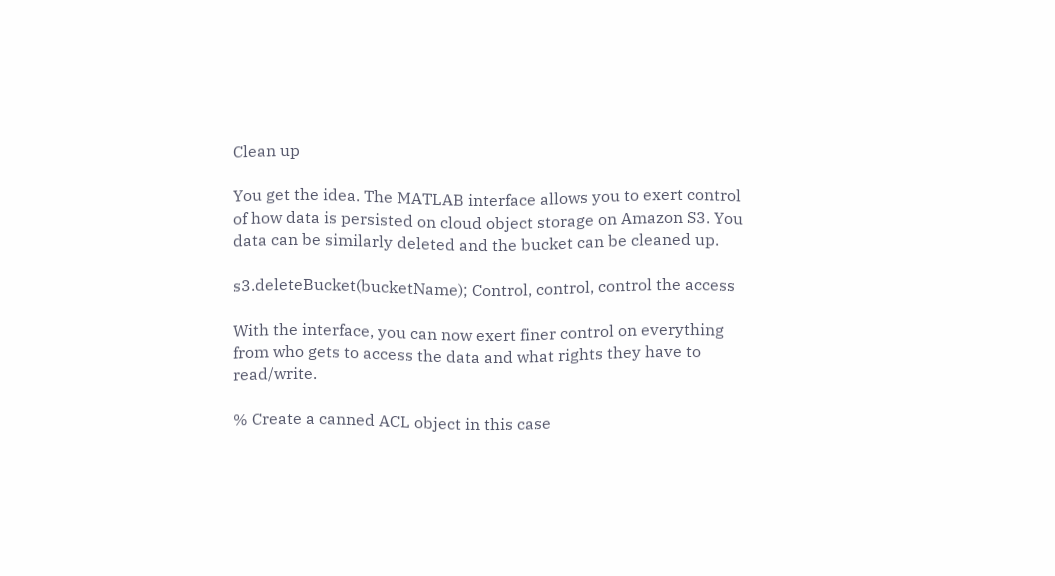Clean up

You get the idea. The MATLAB interface allows you to exert control of how data is persisted on cloud object storage on Amazon S3. You data can be similarly deleted and the bucket can be cleaned up.

s3.deleteBucket(bucketName); Control, control, control the access

With the interface, you can now exert finer control on everything from who gets to access the data and what rights they have to read/write.

% Create a canned ACL object in this case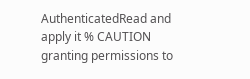AuthenticatedRead and apply it % CAUTION granting permissions to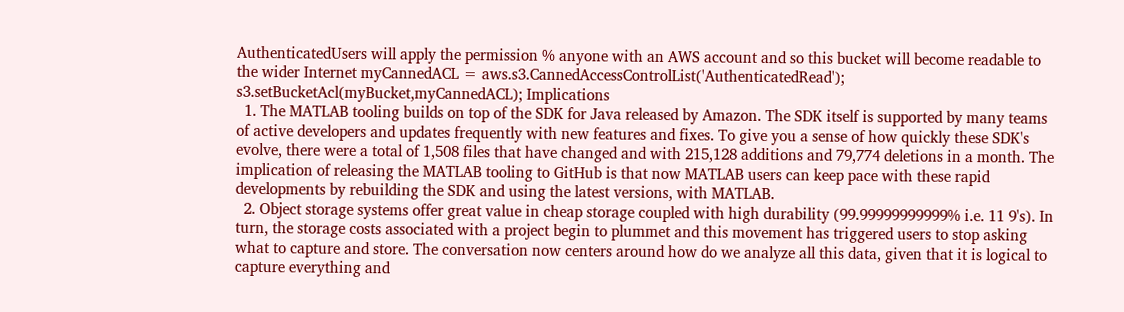AuthenticatedUsers will apply the permission % anyone with an AWS account and so this bucket will become readable to the wider Internet myCannedACL = aws.s3.CannedAccessControlList('AuthenticatedRead'); s3.setBucketAcl(myBucket,myCannedACL); Implications
  1. The MATLAB tooling builds on top of the SDK for Java released by Amazon. The SDK itself is supported by many teams of active developers and updates frequently with new features and fixes. To give you a sense of how quickly these SDK's evolve, there were a total of 1,508 files that have changed and with 215,128 additions and 79,774 deletions in a month. The implication of releasing the MATLAB tooling to GitHub is that now MATLAB users can keep pace with these rapid developments by rebuilding the SDK and using the latest versions, with MATLAB.
  2. Object storage systems offer great value in cheap storage coupled with high durability (99.99999999999% i.e. 11 9's). In turn, the storage costs associated with a project begin to plummet and this movement has triggered users to stop asking what to capture and store. The conversation now centers around how do we analyze all this data, given that it is logical to capture everything and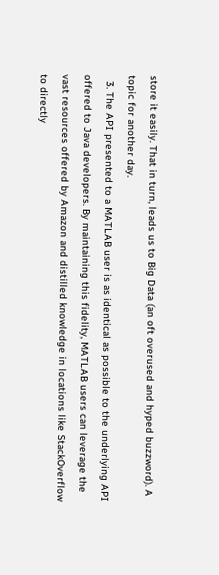store it easily. That in turn, leads us to Big Data (an oft overused and hyped buzzword). A topic for another day.
  3. The API presented to a MATLAB user is as identical as possible to the underlying API offered to Java developers. By maintaining this fidelity, MATLAB users can leverage the vast resources offered by Amazon and distilled knowledge in locations like StackOverflow to directly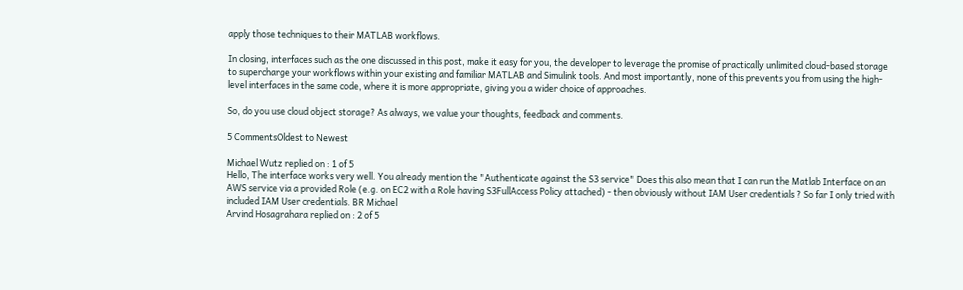apply those techniques to their MATLAB workflows.

In closing, interfaces such as the one discussed in this post, make it easy for you, the developer to leverage the promise of practically unlimited cloud-based storage to supercharge your workflows within your existing and familiar MATLAB and Simulink tools. And most importantly, none of this prevents you from using the high-level interfaces in the same code, where it is more appropriate, giving you a wider choice of approaches.

So, do you use cloud object storage? As always, we value your thoughts, feedback and comments.

5 CommentsOldest to Newest

Michael Wutz replied on : 1 of 5
Hello, The interface works very well. You already mention the "Authenticate against the S3 service" Does this also mean that I can run the Matlab Interface on an AWS service via a provided Role (e.g. on EC2 with a Role having S3FullAccess Policy attached) - then obviously without IAM User credentials ? So far I only tried with included IAM User credentials. BR Michael
Arvind Hosagrahara replied on : 2 of 5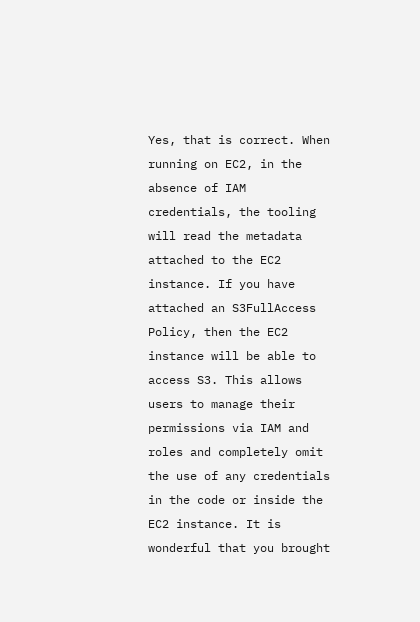Yes, that is correct. When running on EC2, in the absence of IAM credentials, the tooling will read the metadata attached to the EC2 instance. If you have attached an S3FullAccess Policy, then the EC2 instance will be able to access S3. This allows users to manage their permissions via IAM and roles and completely omit the use of any credentials in the code or inside the EC2 instance. It is wonderful that you brought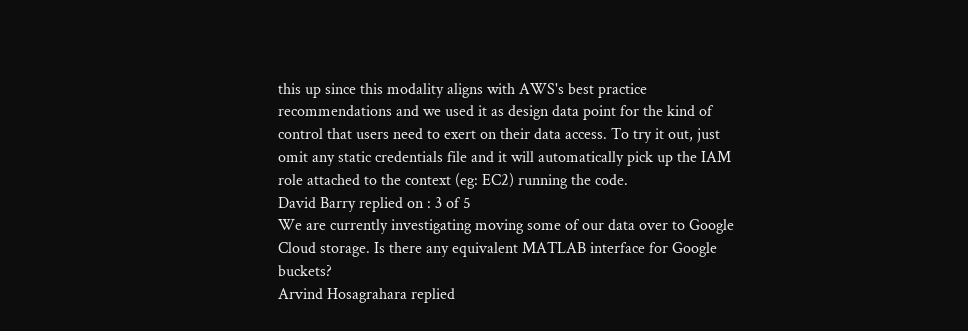this up since this modality aligns with AWS's best practice recommendations and we used it as design data point for the kind of control that users need to exert on their data access. To try it out, just omit any static credentials file and it will automatically pick up the IAM role attached to the context (eg: EC2) running the code.
David Barry replied on : 3 of 5
We are currently investigating moving some of our data over to Google Cloud storage. Is there any equivalent MATLAB interface for Google buckets?
Arvind Hosagrahara replied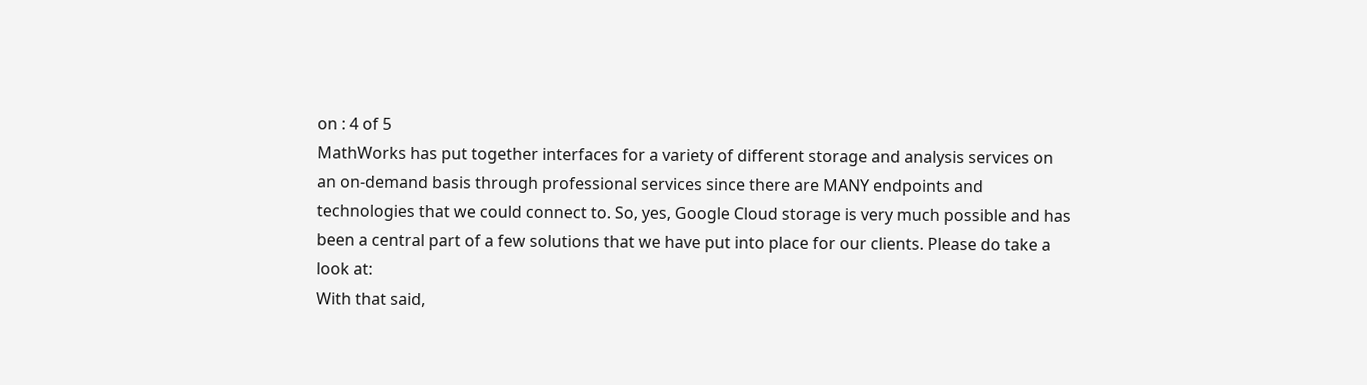on : 4 of 5
MathWorks has put together interfaces for a variety of different storage and analysis services on an on-demand basis through professional services since there are MANY endpoints and technologies that we could connect to. So, yes, Google Cloud storage is very much possible and has been a central part of a few solutions that we have put into place for our clients. Please do take a look at:
With that said,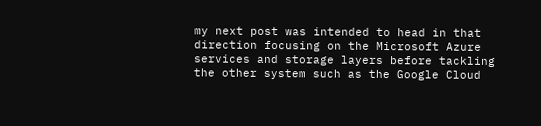my next post was intended to head in that direction focusing on the Microsoft Azure services and storage layers before tackling the other system such as the Google Cloud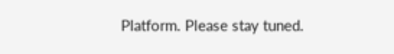Platform. Please stay tuned.